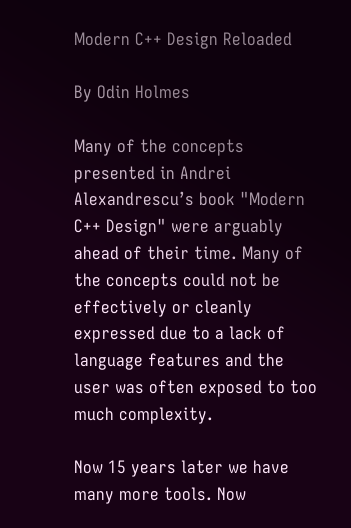Modern C++ Design Reloaded

By Odin Holmes

Many of the concepts presented in Andrei Alexandrescu’s book "Modern C++ Design" were arguably ahead of their time. Many of the concepts could not be effectively or cleanly expressed due to a lack of language features and the user was often exposed to too much complexity.

Now 15 years later we have many more tools. Now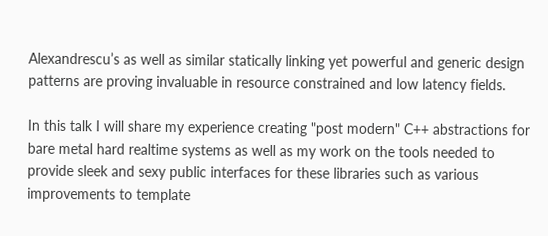Alexandrescu’s as well as similar statically linking yet powerful and generic design patterns are proving invaluable in resource constrained and low latency fields.

In this talk I will share my experience creating "post modern" C++ abstractions for bare metal hard realtime systems as well as my work on the tools needed to provide sleek and sexy public interfaces for these libraries such as various improvements to template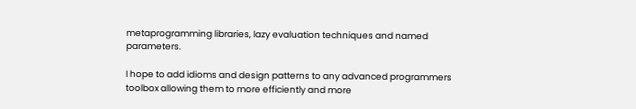metaprogramming libraries, lazy evaluation techniques and named parameters.

I hope to add idioms and design patterns to any advanced programmers toolbox allowing them to more efficiently and more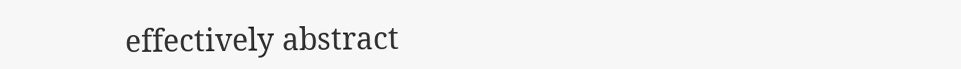effectively abstract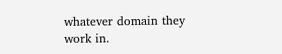whatever domain they work in.